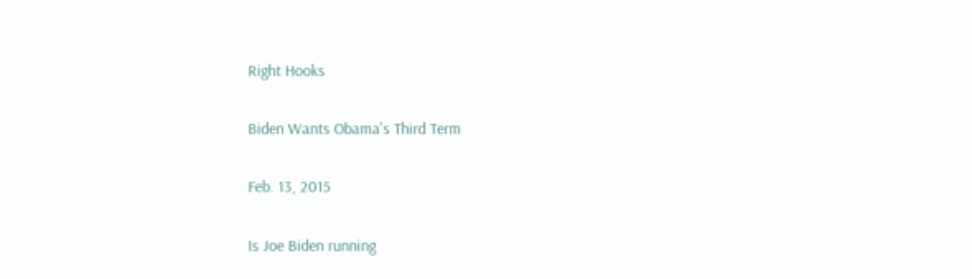Right Hooks

Biden Wants Obama's Third Term

Feb. 13, 2015

Is Joe Biden running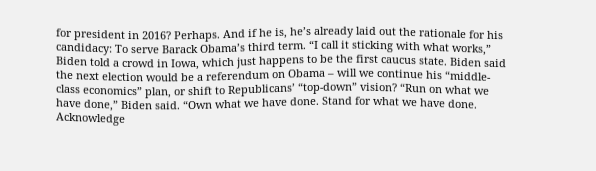for president in 2016? Perhaps. And if he is, he’s already laid out the rationale for his candidacy: To serve Barack Obama’s third term. “I call it sticking with what works,” Biden told a crowd in Iowa, which just happens to be the first caucus state. Biden said the next election would be a referendum on Obama – will we continue his “middle-class economics” plan, or shift to Republicans’ “top-down” vision? “Run on what we have done,” Biden said. “Own what we have done. Stand for what we have done. Acknowledge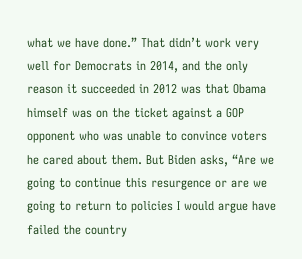what we have done.” That didn’t work very well for Democrats in 2014, and the only reason it succeeded in 2012 was that Obama himself was on the ticket against a GOP opponent who was unable to convince voters he cared about them. But Biden asks, “Are we going to continue this resurgence or are we going to return to policies I would argue have failed the country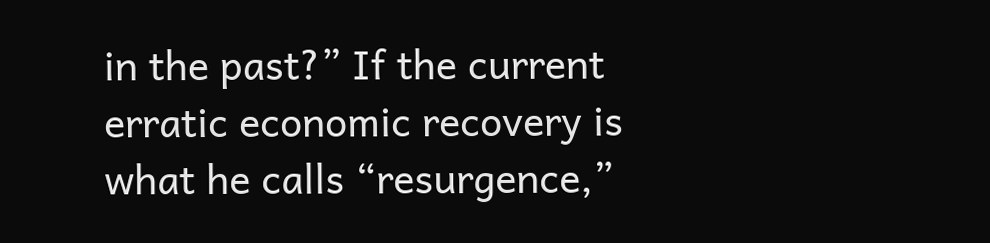in the past?” If the current erratic economic recovery is what he calls “resurgence,”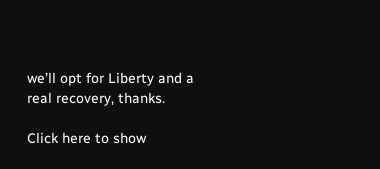we’ll opt for Liberty and a real recovery, thanks.

Click here to show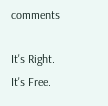comments

It's Right. It's Free.